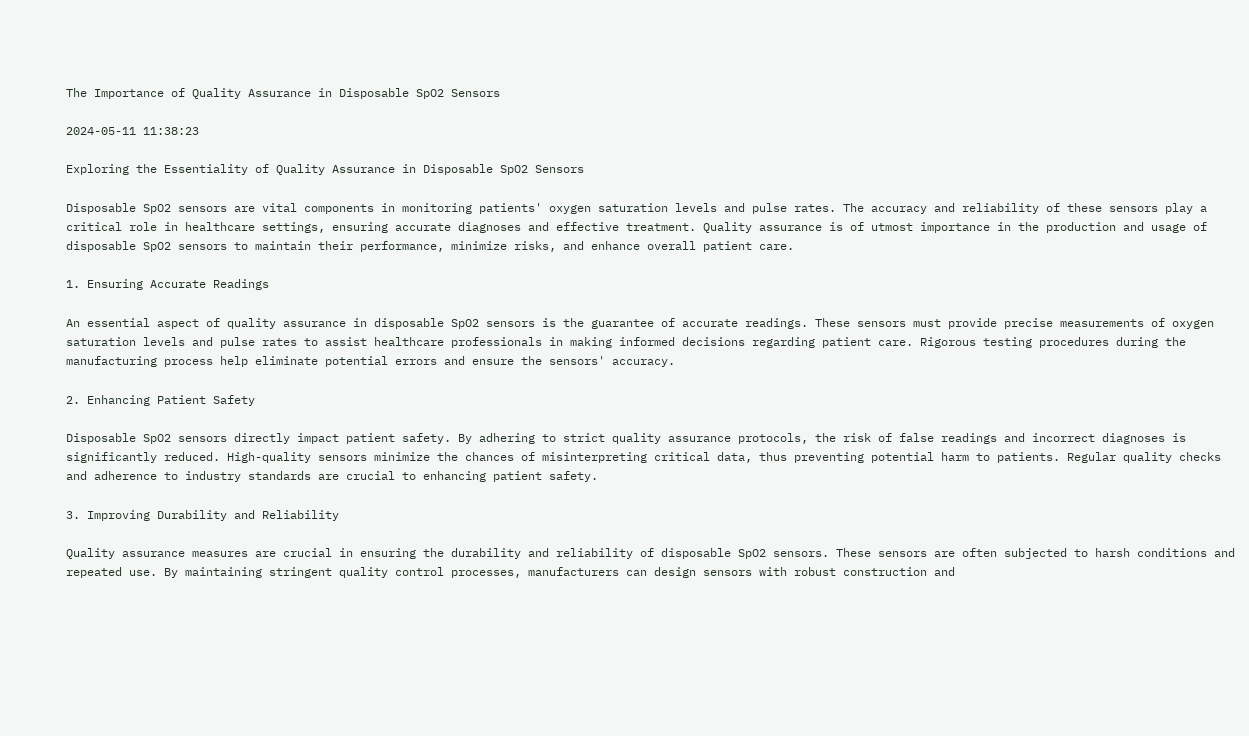The Importance of Quality Assurance in Disposable SpO2 Sensors

2024-05-11 11:38:23

Exploring the Essentiality of Quality Assurance in Disposable SpO2 Sensors

Disposable SpO2 sensors are vital components in monitoring patients' oxygen saturation levels and pulse rates. The accuracy and reliability of these sensors play a critical role in healthcare settings, ensuring accurate diagnoses and effective treatment. Quality assurance is of utmost importance in the production and usage of disposable SpO2 sensors to maintain their performance, minimize risks, and enhance overall patient care.

1. Ensuring Accurate Readings

An essential aspect of quality assurance in disposable SpO2 sensors is the guarantee of accurate readings. These sensors must provide precise measurements of oxygen saturation levels and pulse rates to assist healthcare professionals in making informed decisions regarding patient care. Rigorous testing procedures during the manufacturing process help eliminate potential errors and ensure the sensors' accuracy.

2. Enhancing Patient Safety

Disposable SpO2 sensors directly impact patient safety. By adhering to strict quality assurance protocols, the risk of false readings and incorrect diagnoses is significantly reduced. High-quality sensors minimize the chances of misinterpreting critical data, thus preventing potential harm to patients. Regular quality checks and adherence to industry standards are crucial to enhancing patient safety.

3. Improving Durability and Reliability

Quality assurance measures are crucial in ensuring the durability and reliability of disposable SpO2 sensors. These sensors are often subjected to harsh conditions and repeated use. By maintaining stringent quality control processes, manufacturers can design sensors with robust construction and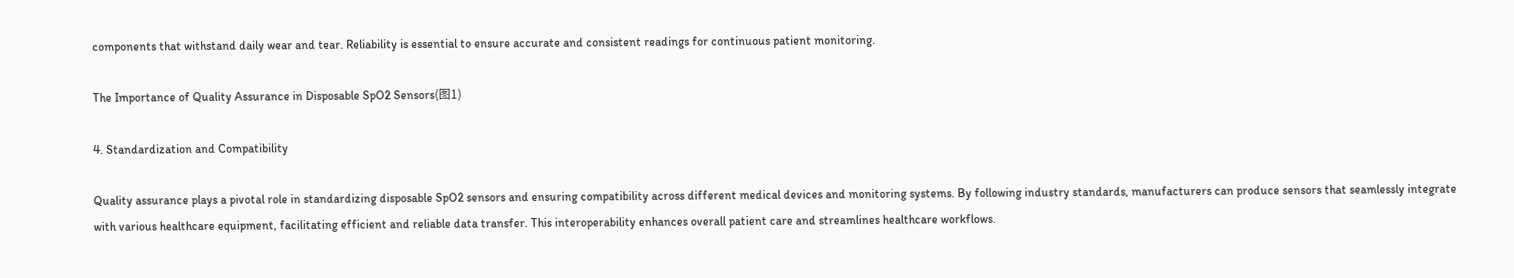components that withstand daily wear and tear. Reliability is essential to ensure accurate and consistent readings for continuous patient monitoring.

The Importance of Quality Assurance in Disposable SpO2 Sensors(图1)

4. Standardization and Compatibility

Quality assurance plays a pivotal role in standardizing disposable SpO2 sensors and ensuring compatibility across different medical devices and monitoring systems. By following industry standards, manufacturers can produce sensors that seamlessly integrate with various healthcare equipment, facilitating efficient and reliable data transfer. This interoperability enhances overall patient care and streamlines healthcare workflows.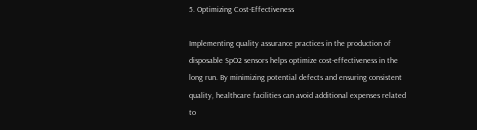5. Optimizing Cost-Effectiveness

Implementing quality assurance practices in the production of disposable SpO2 sensors helps optimize cost-effectiveness in the long run. By minimizing potential defects and ensuring consistent quality, healthcare facilities can avoid additional expenses related to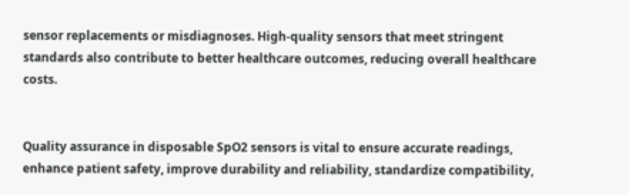sensor replacements or misdiagnoses. High-quality sensors that meet stringent standards also contribute to better healthcare outcomes, reducing overall healthcare costs.


Quality assurance in disposable SpO2 sensors is vital to ensure accurate readings, enhance patient safety, improve durability and reliability, standardize compatibility,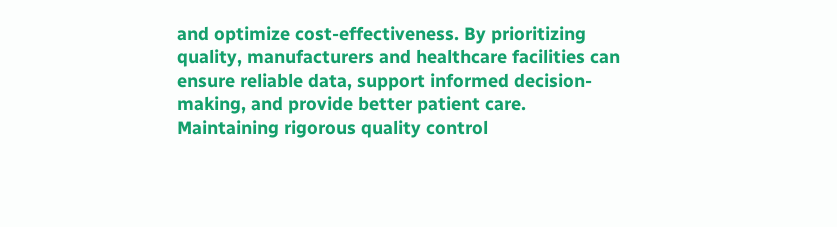and optimize cost-effectiveness. By prioritizing quality, manufacturers and healthcare facilities can ensure reliable data, support informed decision-making, and provide better patient care. Maintaining rigorous quality control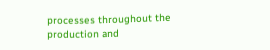processes throughout the production and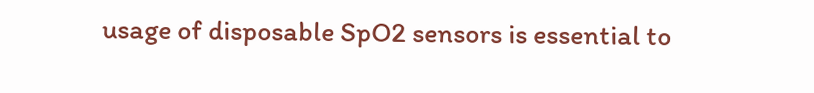usage of disposable SpO2 sensors is essential to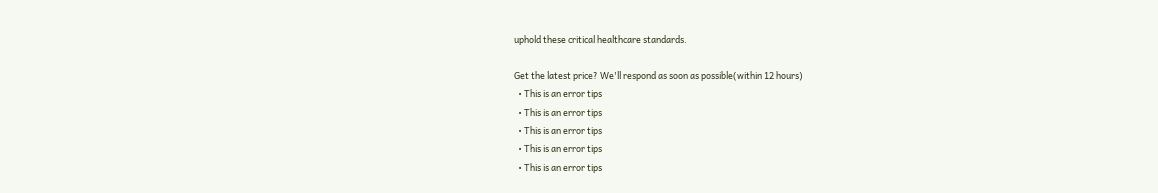uphold these critical healthcare standards.

Get the latest price? We'll respond as soon as possible(within 12 hours)
  • This is an error tips
  • This is an error tips
  • This is an error tips
  • This is an error tips
  • This is an error tips